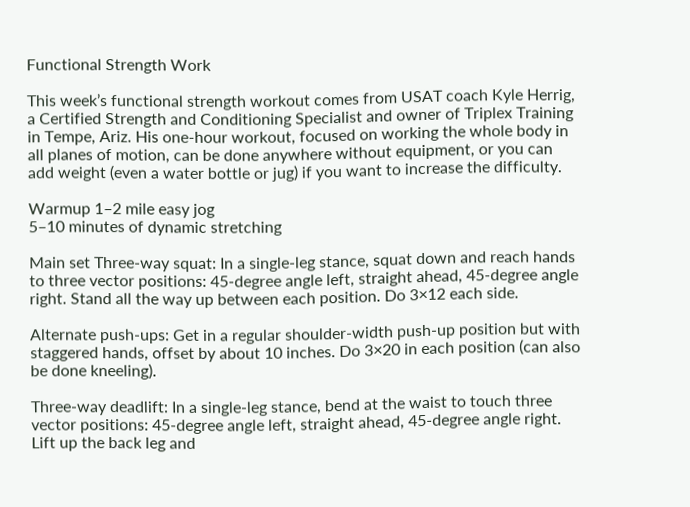Functional Strength Work

This week’s functional strength workout comes from USAT coach Kyle Herrig, a Certified Strength and Conditioning Specialist and owner of Triplex Training in Tempe, Ariz. His one-hour workout, focused on working the whole body in all planes of motion, can be done anywhere without equipment, or you can add weight (even a water bottle or jug) if you want to increase the difficulty.

Warmup 1–2 mile easy jog
5–10 minutes of dynamic stretching

Main set Three-way squat: In a single-leg stance, squat down and reach hands to three vector positions: 45-degree angle left, straight ahead, 45-degree angle right. Stand all the way up between each position. Do 3×12 each side.

Alternate push-ups: Get in a regular shoulder-width push-up position but with staggered hands, offset by about 10 inches. Do 3×20 in each position (can also be done kneeling).

Three-way deadlift: In a single-leg stance, bend at the waist to touch three vector positions: 45-degree angle left, straight ahead, 45-degree angle right. Lift up the back leg and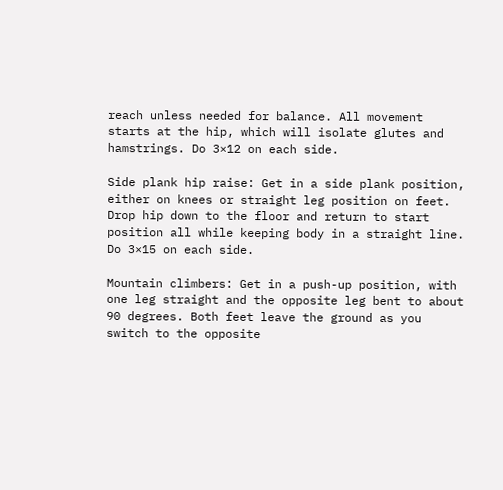reach unless needed for balance. All movement starts at the hip, which will isolate glutes and hamstrings. Do 3×12 on each side.

Side plank hip raise: Get in a side plank position, either on knees or straight leg position on feet. Drop hip down to the floor and return to start position all while keeping body in a straight line. Do 3×15 on each side.

Mountain climbers: Get in a push-up position, with one leg straight and the opposite leg bent to about 90 degrees. Both feet leave the ground as you switch to the opposite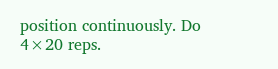position continuously. Do 4×20 reps.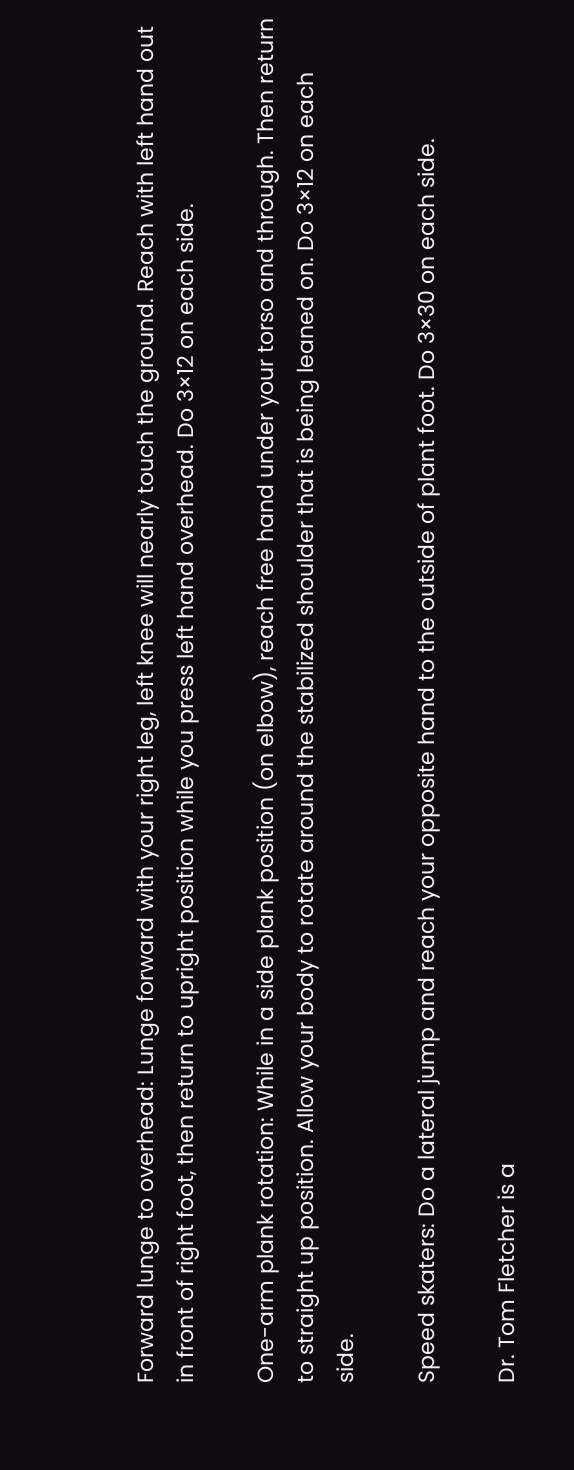Forward lunge to overhead: Lunge forward with your right leg, left knee will nearly touch the ground. Reach with left hand out in front of right foot, then return to upright position while you press left hand overhead. Do 3×12 on each side.

One-arm plank rotation: While in a side plank position (on elbow), reach free hand under your torso and through. Then return to straight up position. Allow your body to rotate around the stabilized shoulder that is being leaned on. Do 3×12 on each side.

Speed skaters: Do a lateral jump and reach your opposite hand to the outside of plant foot. Do 3×30 on each side.

Dr. Tom Fletcher is a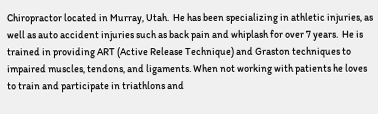Chiropractor located in Murray, Utah.  He has been specializing in athletic injuries, as well as auto accident injuries such as back pain and whiplash for over 7 years.  He is trained in providing ART (Active Release Technique) and Graston techniques to impaired muscles, tendons, and ligaments. When not working with patients he loves to train and participate in triathlons and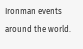Ironman events around the world.